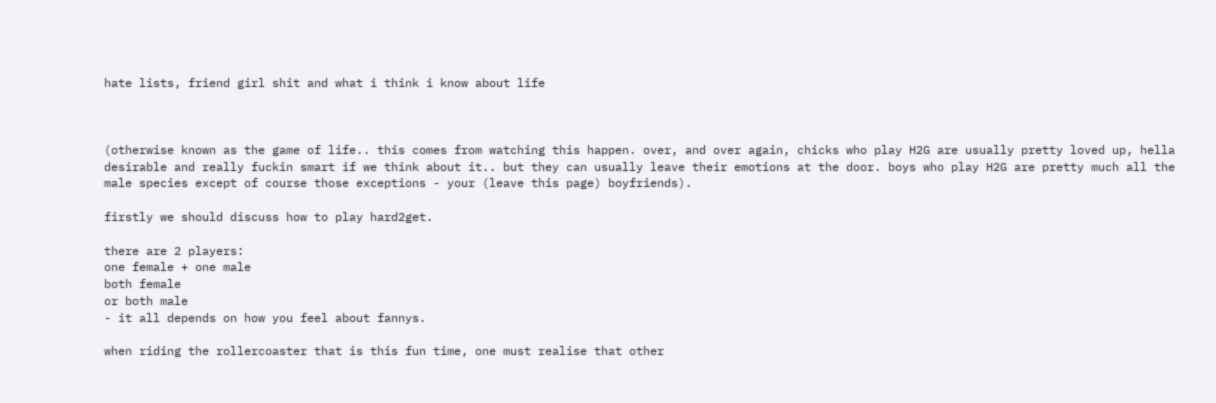hate lists, friend girl shit and what i think i know about life



(otherwise known as the game of life.. this comes from watching this happen. over, and over again, chicks who play H2G are usually pretty loved up, hella desirable and really fuckin smart if we think about it.. but they can usually leave their emotions at the door. boys who play H2G are pretty much all the male species except of course those exceptions - your (leave this page) boyfriends).

firstly we should discuss how to play hard2get.

there are 2 players:
one female + one male
both female
or both male
- it all depends on how you feel about fannys.

when riding the rollercoaster that is this fun time, one must realise that other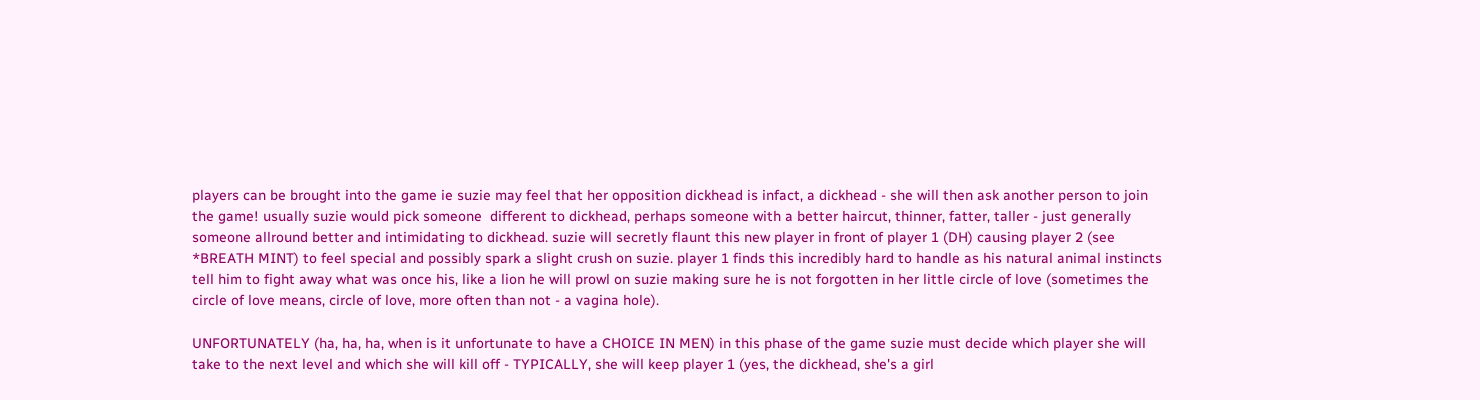players can be brought into the game ie suzie may feel that her opposition dickhead is infact, a dickhead - she will then ask another person to join the game! usually suzie would pick someone  different to dickhead, perhaps someone with a better haircut, thinner, fatter, taller - just generally someone allround better and intimidating to dickhead. suzie will secretly flaunt this new player in front of player 1 (DH) causing player 2 (see *BREATH MINT) to feel special and possibly spark a slight crush on suzie. player 1 finds this incredibly hard to handle as his natural animal instincts tell him to fight away what was once his, like a lion he will prowl on suzie making sure he is not forgotten in her little circle of love (sometimes the circle of love means, circle of love, more often than not - a vagina hole).

UNFORTUNATELY (ha, ha, ha, when is it unfortunate to have a CHOICE IN MEN) in this phase of the game suzie must decide which player she will take to the next level and which she will kill off - TYPICALLY, she will keep player 1 (yes, the dickhead, she's a girl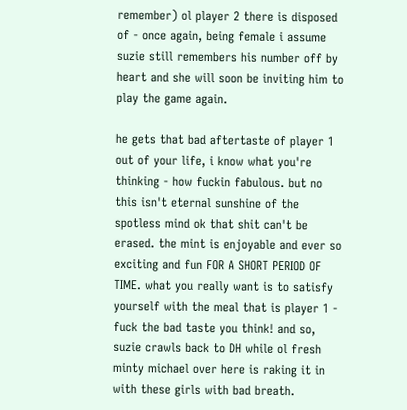remember) ol player 2 there is disposed of - once again, being female i assume suzie still remembers his number off by heart and she will soon be inviting him to play the game again.

he gets that bad aftertaste of player 1 out of your life, i know what you're thinking - how fuckin fabulous. but no this isn't eternal sunshine of the spotless mind ok that shit can't be erased. the mint is enjoyable and ever so exciting and fun FOR A SHORT PERIOD OF TIME. what you really want is to satisfy yourself with the meal that is player 1 - fuck the bad taste you think! and so, suzie crawls back to DH while ol fresh minty michael over here is raking it in with these girls with bad breath.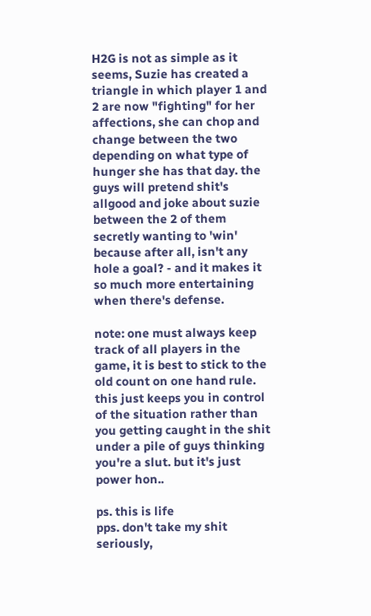H2G is not as simple as it seems, Suzie has created a triangle in which player 1 and 2 are now "fighting" for her affections, she can chop and change between the two depending on what type of hunger she has that day. the guys will pretend shit's allgood and joke about suzie between the 2 of them secretly wanting to 'win' because after all, isn't any hole a goal? - and it makes it so much more entertaining when there's defense.

note: one must always keep track of all players in the game, it is best to stick to the old count on one hand rule. this just keeps you in control of the situation rather than you getting caught in the shit under a pile of guys thinking you're a slut. but it's just power hon..

ps. this is life
pps. don't take my shit seriously,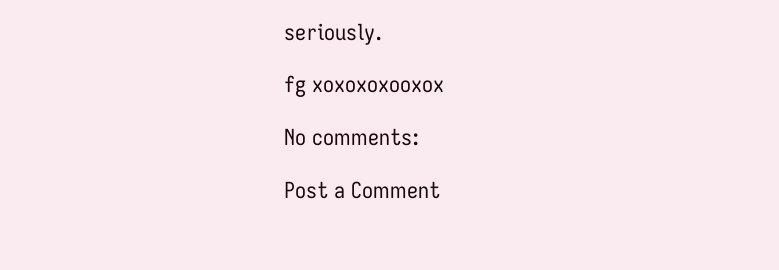seriously.

fg xoxoxoxooxox

No comments:

Post a Comment